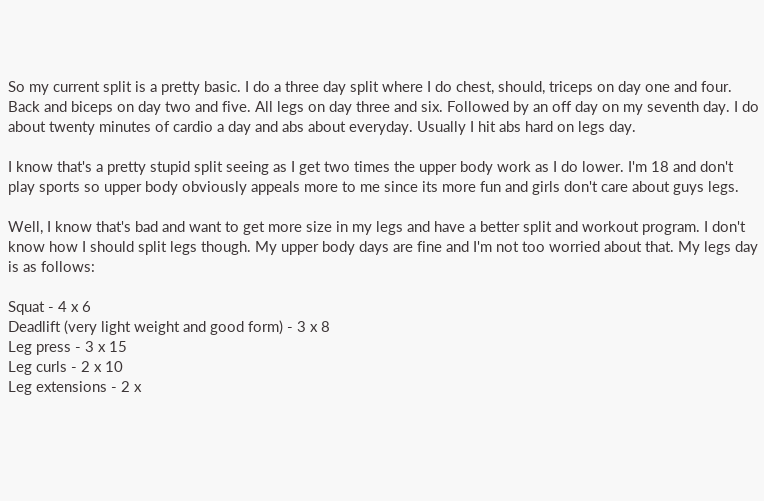So my current split is a pretty basic. I do a three day split where I do chest, should, triceps on day one and four. Back and biceps on day two and five. All legs on day three and six. Followed by an off day on my seventh day. I do about twenty minutes of cardio a day and abs about everyday. Usually I hit abs hard on legs day.

I know that's a pretty stupid split seeing as I get two times the upper body work as I do lower. I'm 18 and don't play sports so upper body obviously appeals more to me since its more fun and girls don't care about guys legs.

Well, I know that's bad and want to get more size in my legs and have a better split and workout program. I don't know how I should split legs though. My upper body days are fine and I'm not too worried about that. My legs day is as follows:

Squat - 4 x 6
Deadlift (very light weight and good form) - 3 x 8
Leg press - 3 x 15
Leg curls - 2 x 10
Leg extensions - 2 x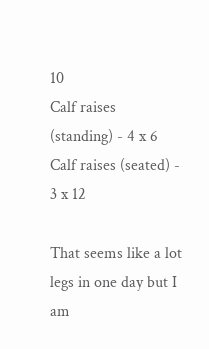10
Calf raises (standing) - 4 x 6
Calf raises (seated) - 3 x 12

That seems like a lot legs in one day but I am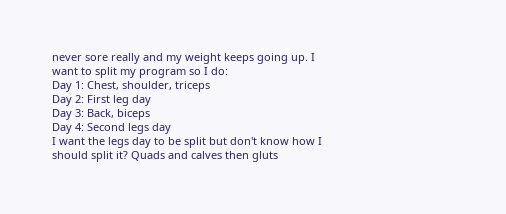never sore really and my weight keeps going up. I want to split my program so I do:
Day 1: Chest, shoulder, triceps
Day 2: First leg day
Day 3: Back, biceps
Day 4: Second legs day
I want the legs day to be split but don't know how I should split it? Quads and calves then gluts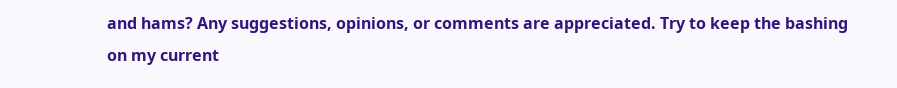and hams? Any suggestions, opinions, or comments are appreciated. Try to keep the bashing on my current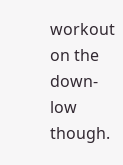workout on the down-low though.